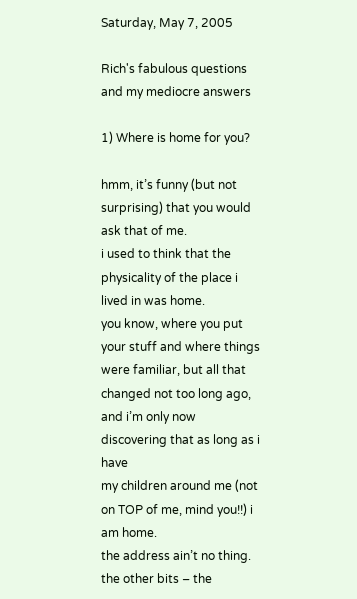Saturday, May 7, 2005

Rich's fabulous questions and my mediocre answers

1) Where is home for you?

hmm, it’s funny (but not surprising) that you would ask that of me.
i used to think that the physicality of the place i lived in was home.
you know, where you put your stuff and where things were familiar, but all that changed not too long ago, and i’m only now discovering that as long as i have
my children around me (not on TOP of me, mind you!!) i am home.
the address ain’t no thing. the other bits – the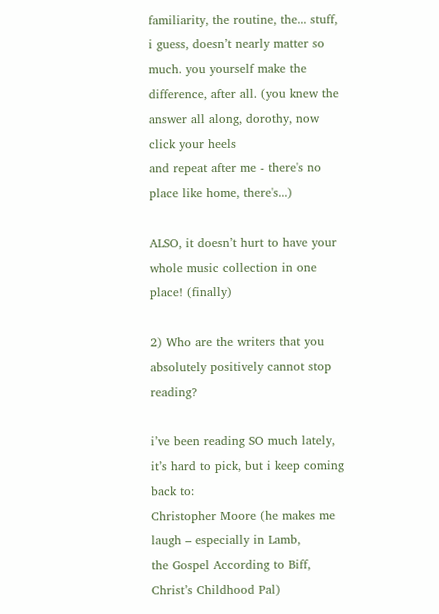familiarity, the routine, the... stuff, i guess, doesn’t nearly matter so much. you yourself make the difference, after all. (you knew the answer all along, dorothy, now click your heels
and repeat after me - there's no place like home, there's...)

ALSO, it doesn’t hurt to have your whole music collection in one place! (finally)

2) Who are the writers that you absolutely positively cannot stop reading?

i’ve been reading SO much lately, it’s hard to pick, but i keep coming back to:
Christopher Moore (he makes me laugh – especially in Lamb,
the Gospel According to Biff, Christ’s Childhood Pal)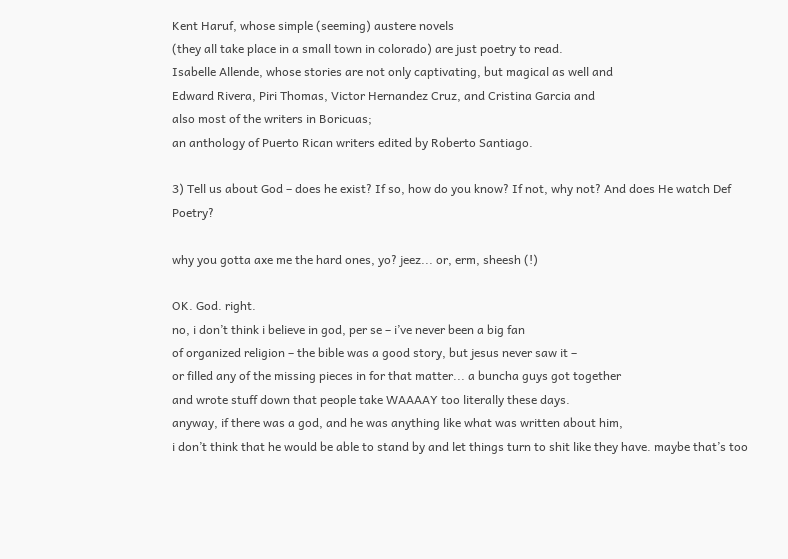Kent Haruf, whose simple (seeming) austere novels
(they all take place in a small town in colorado) are just poetry to read.
Isabelle Allende, whose stories are not only captivating, but magical as well and
Edward Rivera, Piri Thomas, Victor Hernandez Cruz, and Cristina Garcia and
also most of the writers in Boricuas;
an anthology of Puerto Rican writers edited by Roberto Santiago.

3) Tell us about God – does he exist? If so, how do you know? If not, why not? And does He watch Def Poetry?

why you gotta axe me the hard ones, yo? jeez... or, erm, sheesh (!)

OK. God. right.
no, i don’t think i believe in god, per se – i’ve never been a big fan
of organized religion – the bible was a good story, but jesus never saw it –
or filled any of the missing pieces in for that matter... a buncha guys got together
and wrote stuff down that people take WAAAAY too literally these days.
anyway, if there was a god, and he was anything like what was written about him,
i don’t think that he would be able to stand by and let things turn to shit like they have. maybe that’s too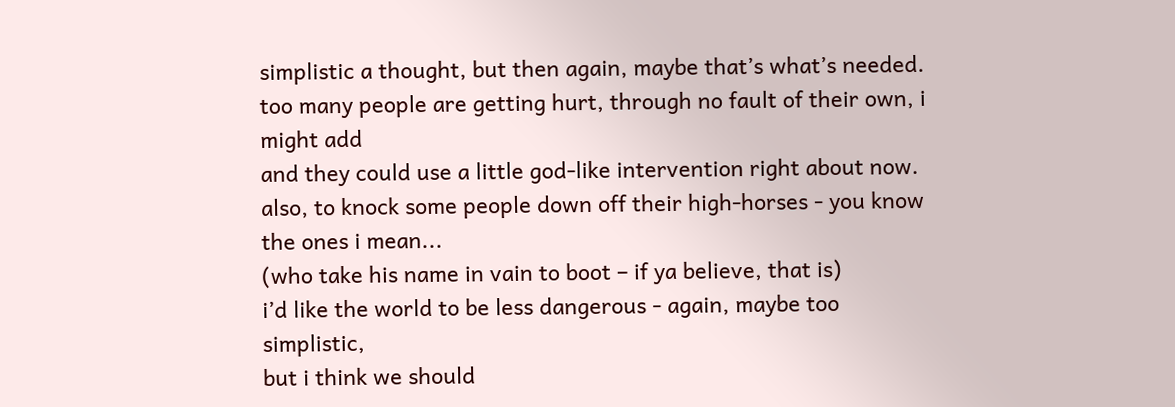simplistic a thought, but then again, maybe that’s what’s needed.
too many people are getting hurt, through no fault of their own, i might add
and they could use a little god-like intervention right about now.
also, to knock some people down off their high-horses - you know the ones i mean...
(who take his name in vain to boot – if ya believe, that is)
i’d like the world to be less dangerous - again, maybe too simplistic,
but i think we should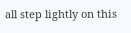all step lightly on this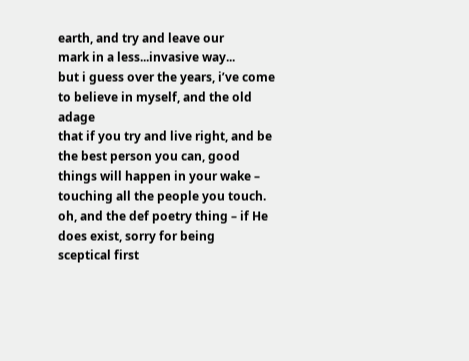earth, and try and leave our
mark in a less...invasive way...
but i guess over the years, i’ve come to believe in myself, and the old adage
that if you try and live right, and be the best person you can, good
things will happen in your wake – touching all the people you touch.
oh, and the def poetry thing – if He does exist, sorry for being
sceptical first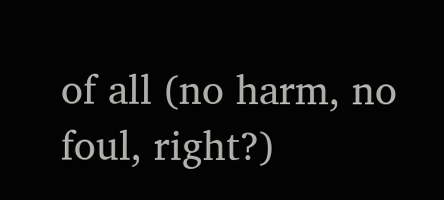of all (no harm, no foul, right?)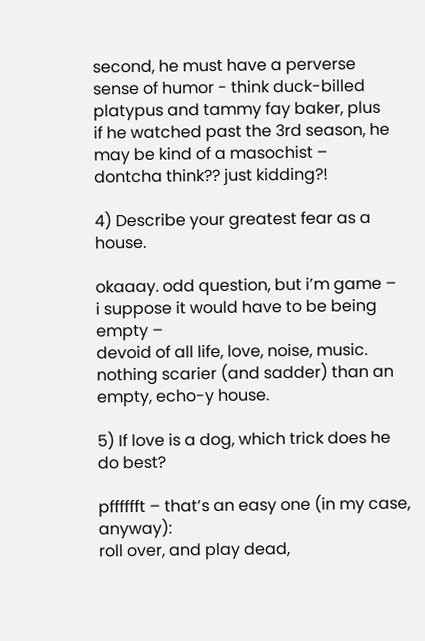second, he must have a perverse
sense of humor - think duck-billed platypus and tammy fay baker, plus
if he watched past the 3rd season, he may be kind of a masochist –
dontcha think?? just kidding?!

4) Describe your greatest fear as a house.

okaaay. odd question, but i’m game –
i suppose it would have to be being empty –
devoid of all life, love, noise, music.
nothing scarier (and sadder) than an empty, echo-y house.

5) If love is a dog, which trick does he do best?

pfffffft – that’s an easy one (in my case, anyway):
roll over, and play dead,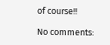of course!!

No comments: